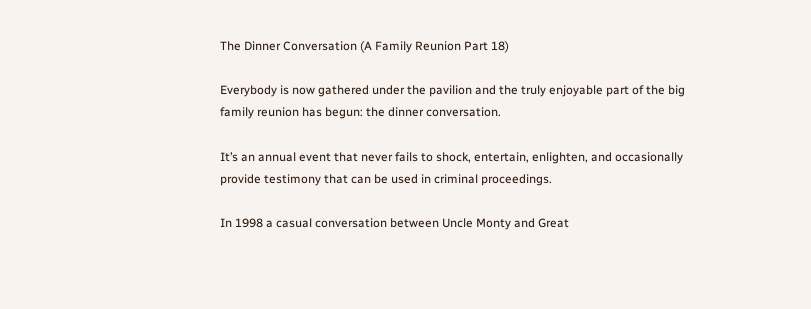The Dinner Conversation (A Family Reunion Part 18)

Everybody is now gathered under the pavilion and the truly enjoyable part of the big family reunion has begun: the dinner conversation.

It’s an annual event that never fails to shock, entertain, enlighten, and occasionally provide testimony that can be used in criminal proceedings.

In 1998 a casual conversation between Uncle Monty and Great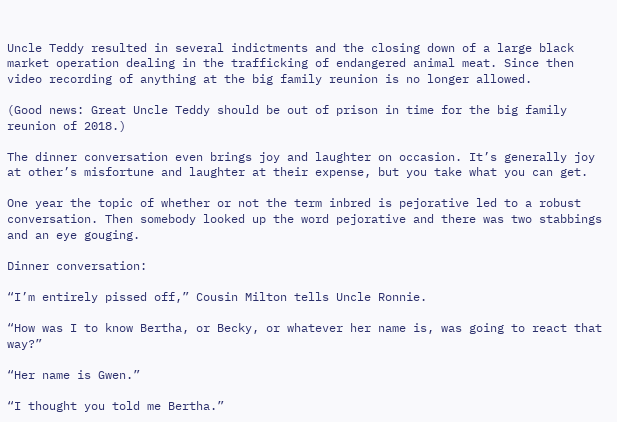Uncle Teddy resulted in several indictments and the closing down of a large black market operation dealing in the trafficking of endangered animal meat. Since then video recording of anything at the big family reunion is no longer allowed.

(Good news: Great Uncle Teddy should be out of prison in time for the big family reunion of 2018.)

The dinner conversation even brings joy and laughter on occasion. It’s generally joy at other’s misfortune and laughter at their expense, but you take what you can get.

One year the topic of whether or not the term inbred is pejorative led to a robust conversation. Then somebody looked up the word pejorative and there was two stabbings and an eye gouging.

Dinner conversation:

“I’m entirely pissed off,” Cousin Milton tells Uncle Ronnie.

“How was I to know Bertha, or Becky, or whatever her name is, was going to react that way?”

“Her name is Gwen.”

“I thought you told me Bertha.”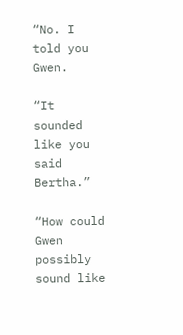“No. I told you Gwen.

“It sounded like you said Bertha.”

“How could Gwen possibly sound like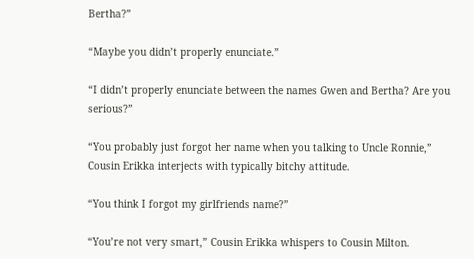Bertha?”

“Maybe you didn’t properly enunciate.”

“I didn’t properly enunciate between the names Gwen and Bertha? Are you serious?”

“You probably just forgot her name when you talking to Uncle Ronnie,” Cousin Erikka interjects with typically bitchy attitude.

“You think I forgot my girlfriends name?”

“You’re not very smart,” Cousin Erikka whispers to Cousin Milton.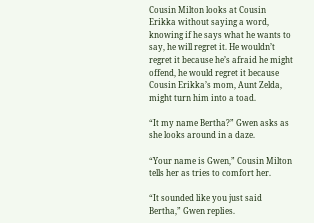Cousin Milton looks at Cousin Erikka without saying a word, knowing if he says what he wants to say, he will regret it. He wouldn’t regret it because he’s afraid he might offend, he would regret it because Cousin Erikka’s mom, Aunt Zelda, might turn him into a toad.

“It my name Bertha?” Gwen asks as she looks around in a daze.

“Your name is Gwen,” Cousin Milton tells her as tries to comfort her.

“It sounded like you just said Bertha,” Gwen replies.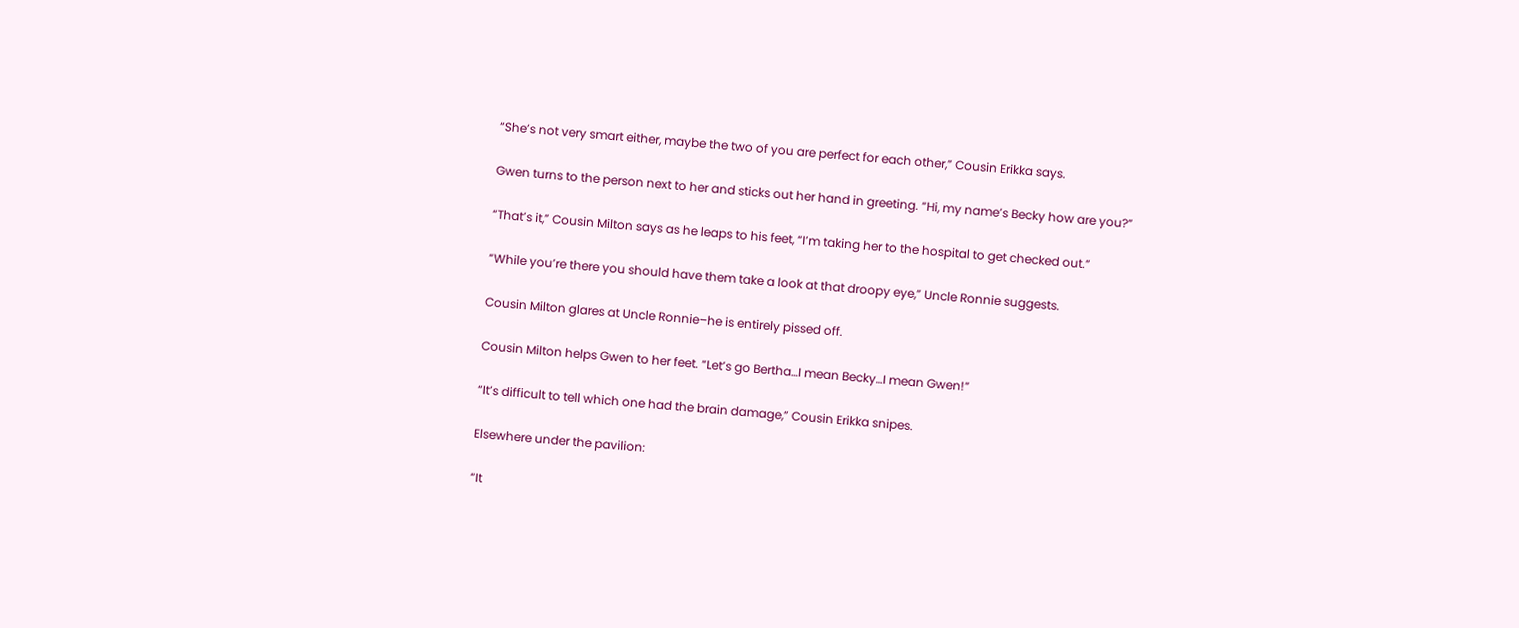“She’s not very smart either, maybe the two of you are perfect for each other,” Cousin Erikka says.

Gwen turns to the person next to her and sticks out her hand in greeting. “Hi, my name’s Becky how are you?”

“That’s it,” Cousin Milton says as he leaps to his feet, “I’m taking her to the hospital to get checked out.”

“While you’re there you should have them take a look at that droopy eye,” Uncle Ronnie suggests.

Cousin Milton glares at Uncle Ronnie–he is entirely pissed off.

Cousin Milton helps Gwen to her feet. “Let’s go Bertha…I mean Becky…I mean Gwen!”

“It’s difficult to tell which one had the brain damage,” Cousin Erikka snipes.

Elsewhere under the pavilion:

“It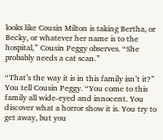looks like Cousin Milton is taking Bertha, or Becky, or whatever her name is to the hospital,” Cousin Peggy observes. “She probably needs a cat scan.”

“That’s the way it is in this family isn’t it?” You tell Cousin Peggy. “You come to this family all wide-eyed and innocent. You discover what a horror show it is. You try to get away, but you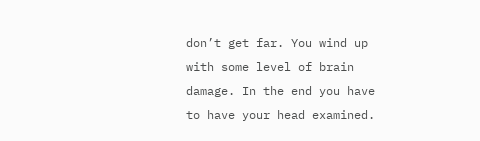don’t get far. You wind up with some level of brain damage. In the end you have to have your head examined.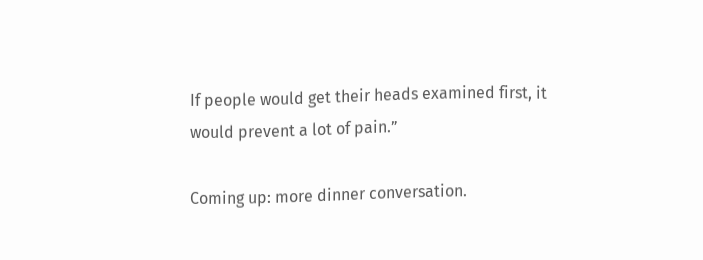If people would get their heads examined first, it would prevent a lot of pain.”

Coming up: more dinner conversation.